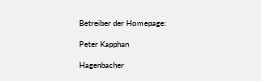Betreiber der Homepage:

Peter Kapphan

Hagenbacher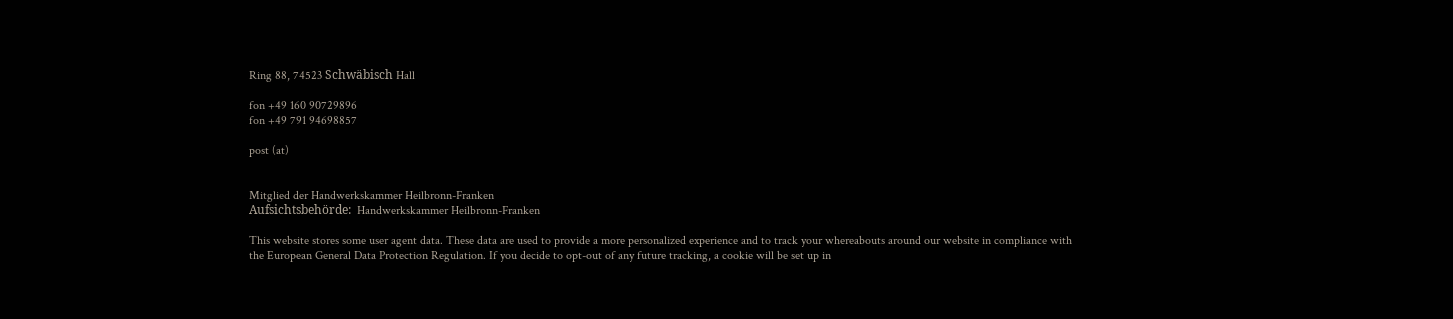Ring 88, 74523 Schwäbisch Hall

fon +49 160 90729896
fon +49 791 94698857

post (at)


Mitglied der Handwerkskammer Heilbronn-Franken
Aufsichtsbehörde:  Handwerkskammer Heilbronn-Franken

This website stores some user agent data. These data are used to provide a more personalized experience and to track your whereabouts around our website in compliance with the European General Data Protection Regulation. If you decide to opt-out of any future tracking, a cookie will be set up in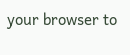your browser to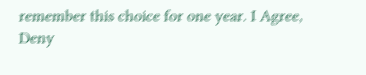remember this choice for one year. I Agree, Deny